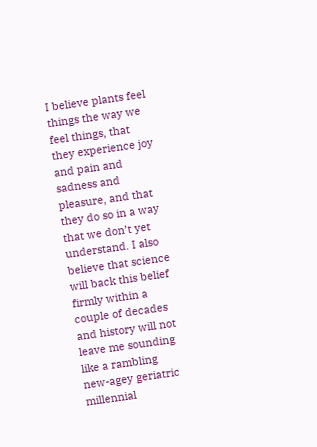I believe plants feel things the way we feel things, that they experience joy and pain and sadness and pleasure, and that they do so in a way that we don’t yet understand. I also believe that science will back this belief firmly within a couple of decades and history will not leave me sounding like a rambling new-agey geriatric millennial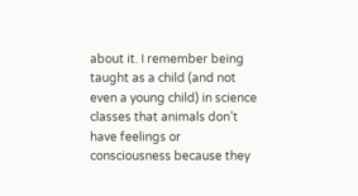about it. I remember being taught as a child (and not even a young child) in science classes that animals don’t have feelings or consciousness because they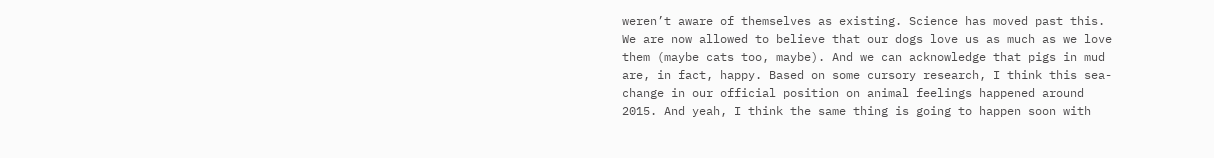weren’t aware of themselves as existing. Science has moved past this. We are now allowed to believe that our dogs love us as much as we love them (maybe cats too, maybe). And we can acknowledge that pigs in mud are, in fact, happy. Based on some cursory research, I think this sea-change in our official position on animal feelings happened around 2015. And yeah, I think the same thing is going to happen soon with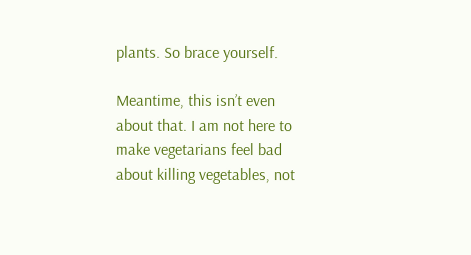plants. So brace yourself.

Meantime, this isn’t even about that. I am not here to make vegetarians feel bad about killing vegetables, not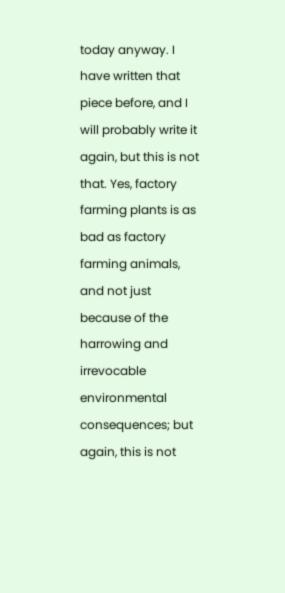today anyway. I have written that piece before, and I will probably write it again, but this is not that. Yes, factory farming plants is as bad as factory farming animals, and not just because of the harrowing and irrevocable environmental consequences; but again, this is not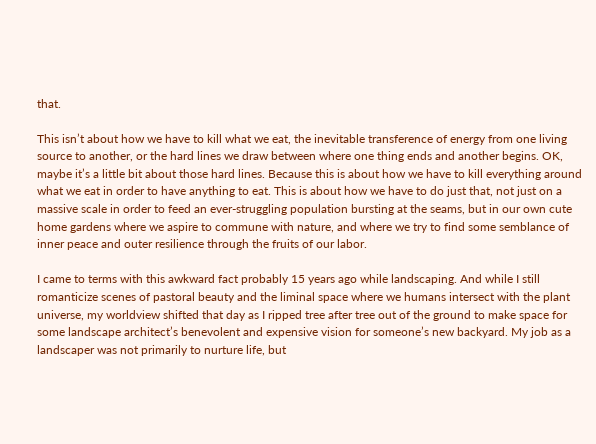that.

This isn’t about how we have to kill what we eat, the inevitable transference of energy from one living source to another, or the hard lines we draw between where one thing ends and another begins. OK, maybe it’s a little bit about those hard lines. Because this is about how we have to kill everything around what we eat in order to have anything to eat. This is about how we have to do just that, not just on a massive scale in order to feed an ever-struggling population bursting at the seams, but in our own cute home gardens where we aspire to commune with nature, and where we try to find some semblance of inner peace and outer resilience through the fruits of our labor.

I came to terms with this awkward fact probably 15 years ago while landscaping. And while I still romanticize scenes of pastoral beauty and the liminal space where we humans intersect with the plant universe, my worldview shifted that day as I ripped tree after tree out of the ground to make space for some landscape architect’s benevolent and expensive vision for someone’s new backyard. My job as a landscaper was not primarily to nurture life, but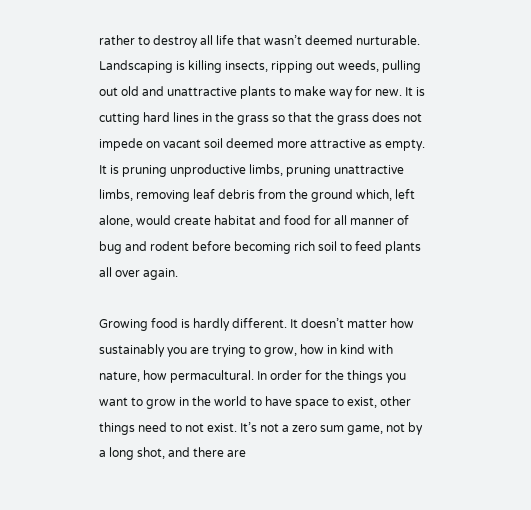rather to destroy all life that wasn’t deemed nurturable. Landscaping is killing insects, ripping out weeds, pulling out old and unattractive plants to make way for new. It is cutting hard lines in the grass so that the grass does not impede on vacant soil deemed more attractive as empty. It is pruning unproductive limbs, pruning unattractive limbs, removing leaf debris from the ground which, left alone, would create habitat and food for all manner of bug and rodent before becoming rich soil to feed plants all over again.

Growing food is hardly different. It doesn’t matter how sustainably you are trying to grow, how in kind with nature, how permacultural. In order for the things you want to grow in the world to have space to exist, other things need to not exist. It’s not a zero sum game, not by a long shot, and there are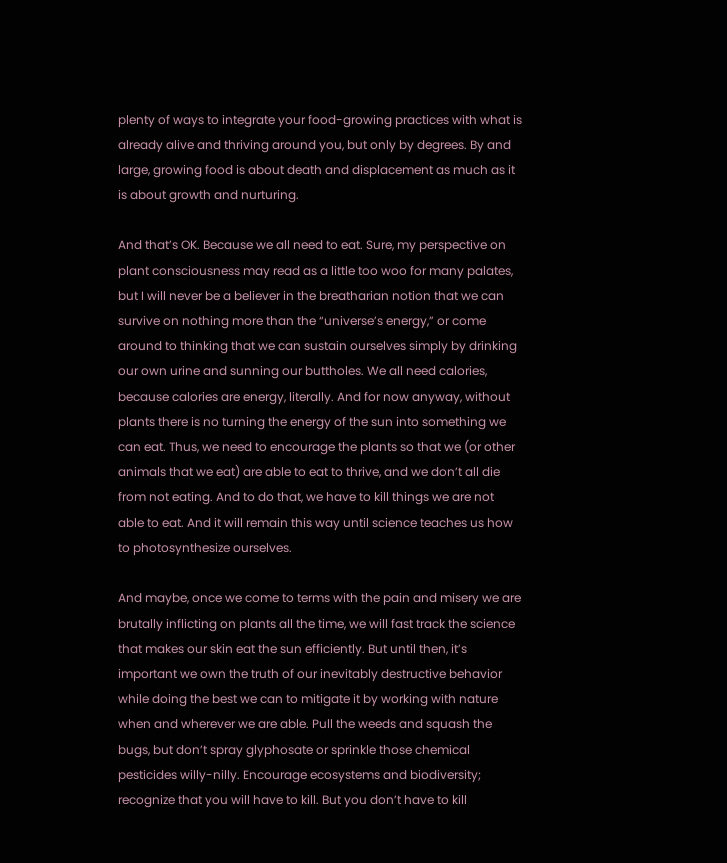plenty of ways to integrate your food-growing practices with what is already alive and thriving around you, but only by degrees. By and large, growing food is about death and displacement as much as it is about growth and nurturing.

And that’s OK. Because we all need to eat. Sure, my perspective on plant consciousness may read as a little too woo for many palates, but I will never be a believer in the breatharian notion that we can survive on nothing more than the “universe’s energy,” or come around to thinking that we can sustain ourselves simply by drinking our own urine and sunning our buttholes. We all need calories, because calories are energy, literally. And for now anyway, without plants there is no turning the energy of the sun into something we can eat. Thus, we need to encourage the plants so that we (or other animals that we eat) are able to eat to thrive, and we don’t all die from not eating. And to do that, we have to kill things we are not able to eat. And it will remain this way until science teaches us how to photosynthesize ourselves.

And maybe, once we come to terms with the pain and misery we are brutally inflicting on plants all the time, we will fast track the science that makes our skin eat the sun efficiently. But until then, it’s important we own the truth of our inevitably destructive behavior while doing the best we can to mitigate it by working with nature when and wherever we are able. Pull the weeds and squash the bugs, but don’t spray glyphosate or sprinkle those chemical pesticides willy-nilly. Encourage ecosystems and biodiversity; recognize that you will have to kill. But you don’t have to kill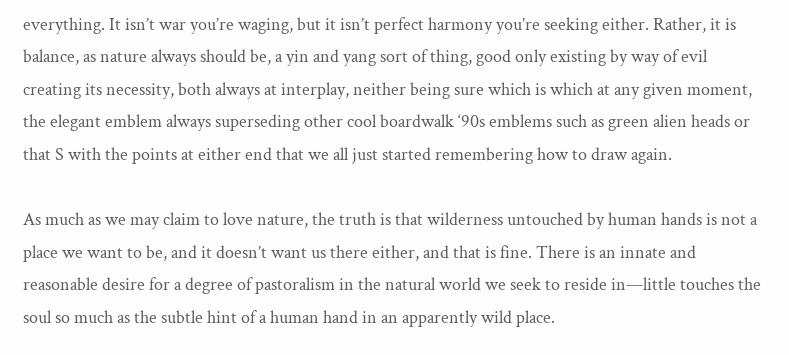everything. It isn’t war you’re waging, but it isn’t perfect harmony you’re seeking either. Rather, it is balance, as nature always should be, a yin and yang sort of thing, good only existing by way of evil creating its necessity, both always at interplay, neither being sure which is which at any given moment, the elegant emblem always superseding other cool boardwalk ‘90s emblems such as green alien heads or that S with the points at either end that we all just started remembering how to draw again.

As much as we may claim to love nature, the truth is that wilderness untouched by human hands is not a place we want to be, and it doesn’t want us there either, and that is fine. There is an innate and reasonable desire for a degree of pastoralism in the natural world we seek to reside in—little touches the soul so much as the subtle hint of a human hand in an apparently wild place.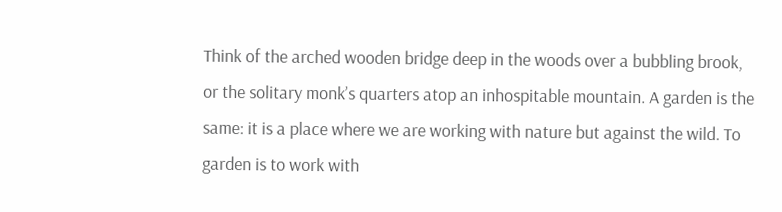Think of the arched wooden bridge deep in the woods over a bubbling brook, or the solitary monk’s quarters atop an inhospitable mountain. A garden is the same: it is a place where we are working with nature but against the wild. To garden is to work with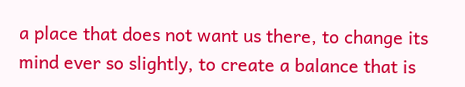a place that does not want us there, to change its mind ever so slightly, to create a balance that is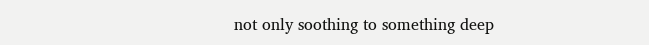not only soothing to something deep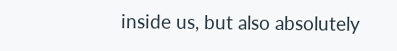inside us, but also absolutely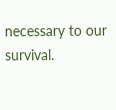necessary to our survival.